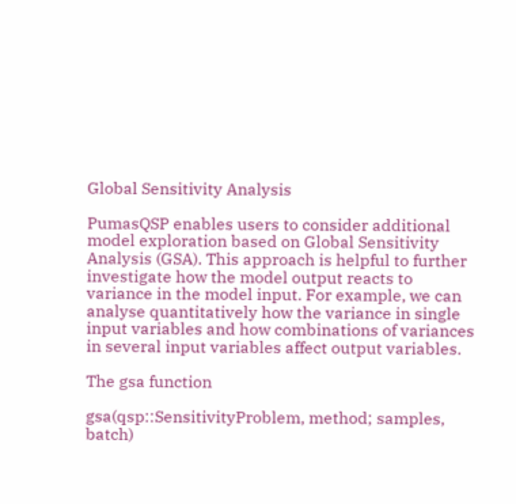Global Sensitivity Analysis

PumasQSP enables users to consider additional model exploration based on Global Sensitivity Analysis (GSA). This approach is helpful to further investigate how the model output reacts to variance in the model input. For example, we can analyse quantitatively how the variance in single input variables and how combinations of variances in several input variables affect output variables.

The gsa function

gsa(qsp::SensitivityProblem, method; samples, batch)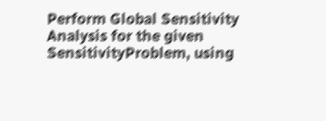Perform Global Sensitivity Analysis for the given SensitivityProblem, using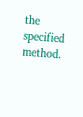the specified method.